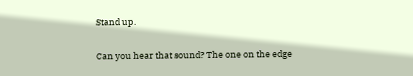Stand up.

Can you hear that sound? The one on the edge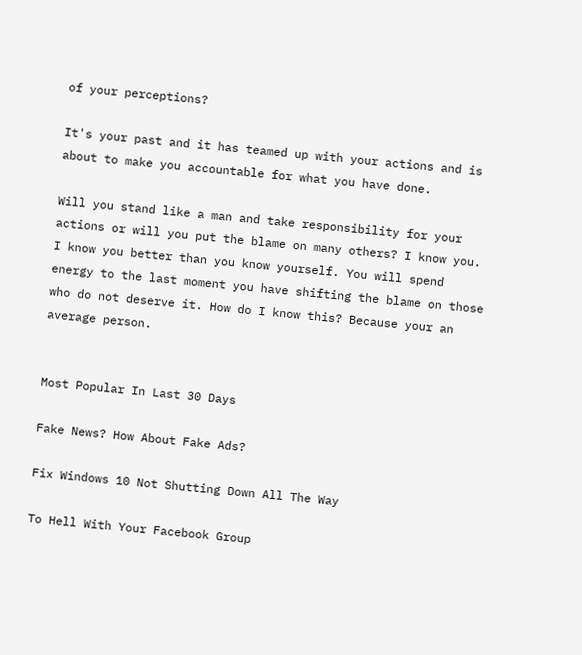of your perceptions?

It's your past and it has teamed up with your actions and is about to make you accountable for what you have done.

Will you stand like a man and take responsibility for your actions or will you put the blame on many others? I know you. I know you better than you know yourself. You will spend energy to the last moment you have shifting the blame on those who do not deserve it. How do I know this? Because your an average person.


Most Popular In Last 30 Days

Fake News? How About Fake Ads?

Fix Windows 10 Not Shutting Down All The Way

To Hell With Your Facebook Group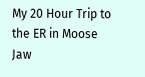My 20 Hour Trip to the ER in Moose Jaw